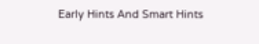Early Hints And Smart Hints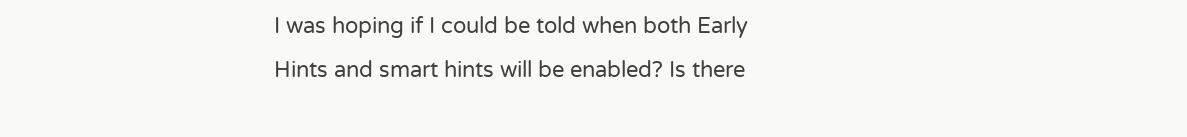I was hoping if I could be told when both Early Hints and smart hints will be enabled? Is there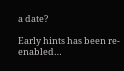a date?

Early hints has been re-enabled…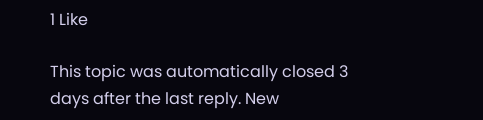1 Like

This topic was automatically closed 3 days after the last reply. New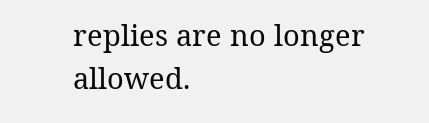replies are no longer allowed.